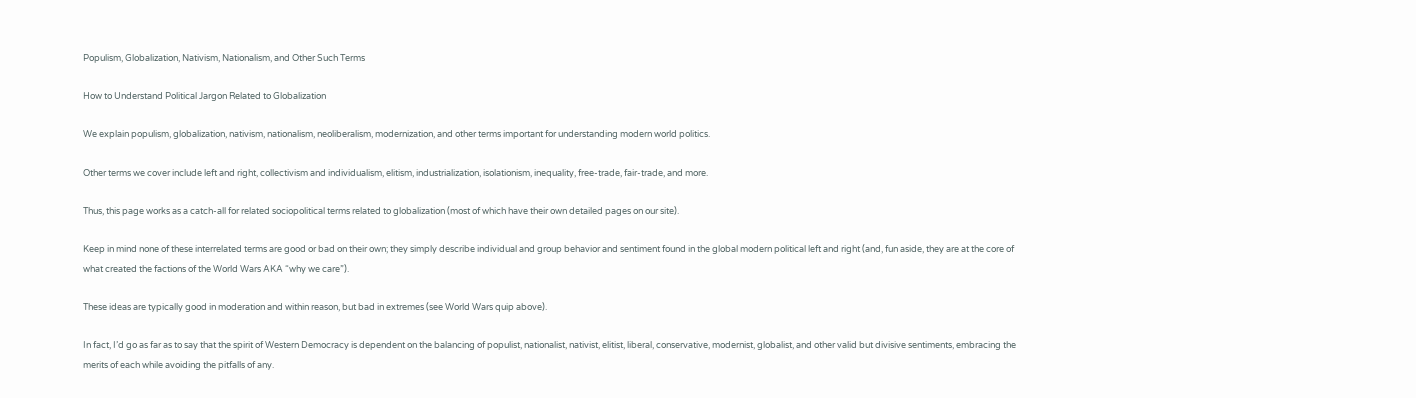Populism, Globalization, Nativism, Nationalism, and Other Such Terms

How to Understand Political Jargon Related to Globalization

We explain populism, globalization, nativism, nationalism, neoliberalism, modernization, and other terms important for understanding modern world politics.

Other terms we cover include left and right, collectivism and individualism, elitism, industrialization, isolationism, inequality, free-trade, fair-trade, and more.

Thus, this page works as a catch-all for related sociopolitical terms related to globalization (most of which have their own detailed pages on our site).

Keep in mind none of these interrelated terms are good or bad on their own; they simply describe individual and group behavior and sentiment found in the global modern political left and right (and, fun aside, they are at the core of what created the factions of the World Wars AKA “why we care”).

These ideas are typically good in moderation and within reason, but bad in extremes (see World Wars quip above).

In fact, I’d go as far as to say that the spirit of Western Democracy is dependent on the balancing of populist, nationalist, nativist, elitist, liberal, conservative, modernist, globalist, and other valid but divisive sentiments, embracing the merits of each while avoiding the pitfalls of any.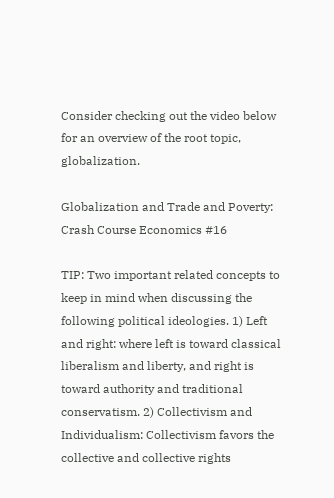Consider checking out the video below for an overview of the root topic, globalization.

Globalization and Trade and Poverty: Crash Course Economics #16

TIP: Two important related concepts to keep in mind when discussing the following political ideologies. 1) Left and right: where left is toward classical liberalism and liberty, and right is toward authority and traditional conservatism. 2) Collectivism and Individualism: Collectivism favors the collective and collective rights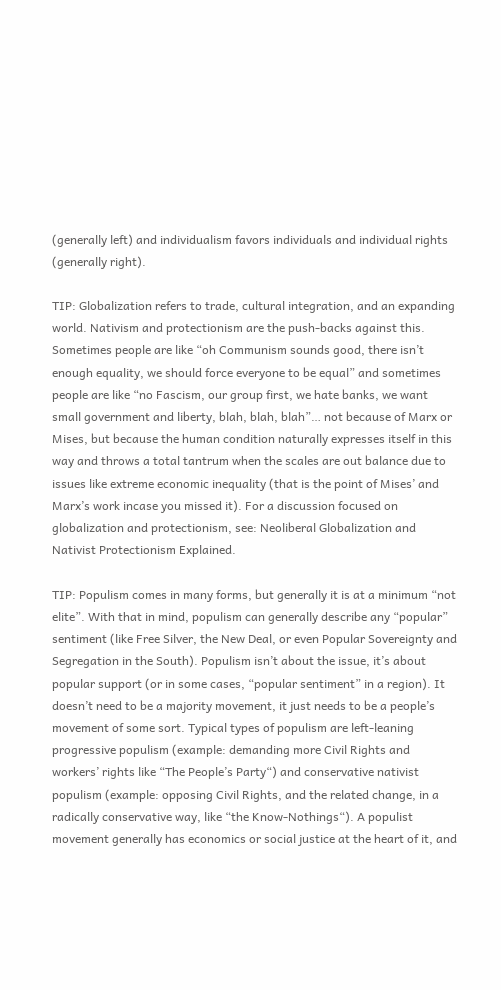(generally left) and individualism favors individuals and individual rights (generally right).

TIP: Globalization refers to trade, cultural integration, and an expanding world. Nativism and protectionism are the push-backs against this. Sometimes people are like “oh Communism sounds good, there isn’t enough equality, we should force everyone to be equal” and sometimes people are like “no Fascism, our group first, we hate banks, we want small government and liberty, blah, blah, blah”… not because of Marx or Mises, but because the human condition naturally expresses itself in this way and throws a total tantrum when the scales are out balance due to issues like extreme economic inequality (that is the point of Mises’ and Marx’s work incase you missed it). For a discussion focused on globalization and protectionism, see: Neoliberal Globalization and Nativist Protectionism Explained.

TIP: Populism comes in many forms, but generally it is at a minimum “not elite”. With that in mind, populism can generally describe any “popular” sentiment (like Free Silver, the New Deal, or even Popular Sovereignty and Segregation in the South). Populism isn’t about the issue, it’s about popular support (or in some cases, “popular sentiment” in a region). It doesn’t need to be a majority movement, it just needs to be a people’s movement of some sort. Typical types of populism are left-leaning progressive populism (example: demanding more Civil Rights and workers’ rights like “The People’s Party“) and conservative nativist populism (example: opposing Civil Rights, and the related change, in a radically conservative way, like “the Know-Nothings“). A populist movement generally has economics or social justice at the heart of it, and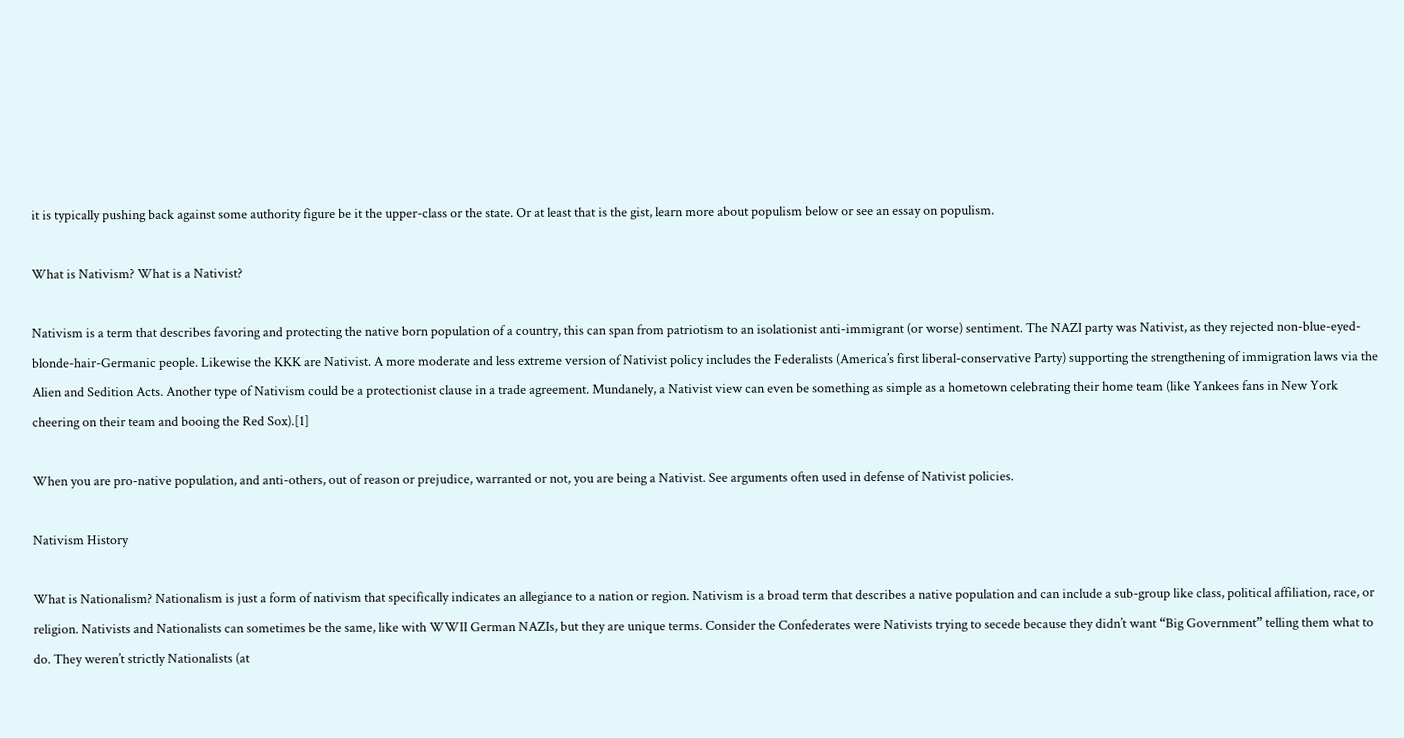it is typically pushing back against some authority figure be it the upper-class or the state. Or at least that is the gist, learn more about populism below or see an essay on populism.

What is Nativism? What is a Nativist?

Nativism is a term that describes favoring and protecting the native born population of a country, this can span from patriotism to an isolationist anti-immigrant (or worse) sentiment. The NAZI party was Nativist, as they rejected non-blue-eyed-blonde-hair-Germanic people. Likewise the KKK are Nativist. A more moderate and less extreme version of Nativist policy includes the Federalists (America’s first liberal-conservative Party) supporting the strengthening of immigration laws via the Alien and Sedition Acts. Another type of Nativism could be a protectionist clause in a trade agreement. Mundanely, a Nativist view can even be something as simple as a hometown celebrating their home team (like Yankees fans in New York cheering on their team and booing the Red Sox).[1]

When you are pro-native population, and anti-others, out of reason or prejudice, warranted or not, you are being a Nativist. See arguments often used in defense of Nativist policies.

Nativism History

What is Nationalism? Nationalism is just a form of nativism that specifically indicates an allegiance to a nation or region. Nativism is a broad term that describes a native population and can include a sub-group like class, political affiliation, race, or religion. Nativists and Nationalists can sometimes be the same, like with WWII German NAZIs, but they are unique terms. Consider the Confederates were Nativists trying to secede because they didn’t want “Big Government” telling them what to do. They weren’t strictly Nationalists (at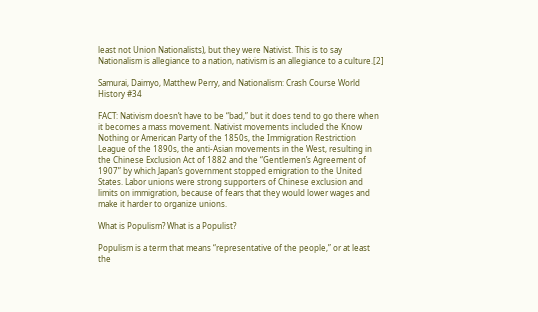least not Union Nationalists), but they were Nativist. This is to say Nationalism is allegiance to a nation, nativism is an allegiance to a culture.[2]

Samurai, Daimyo, Matthew Perry, and Nationalism: Crash Course World History #34

FACT: Nativism doesn’t have to be “bad,” but it does tend to go there when it becomes a mass movement. Nativist movements included the Know Nothing or American Party of the 1850s, the Immigration Restriction League of the 1890s, the anti-Asian movements in the West, resulting in the Chinese Exclusion Act of 1882 and the “Gentlemen’s Agreement of 1907” by which Japan’s government stopped emigration to the United States. Labor unions were strong supporters of Chinese exclusion and limits on immigration, because of fears that they would lower wages and make it harder to organize unions.

What is Populism? What is a Populist?

Populism is a term that means “representative of the people,” or at least the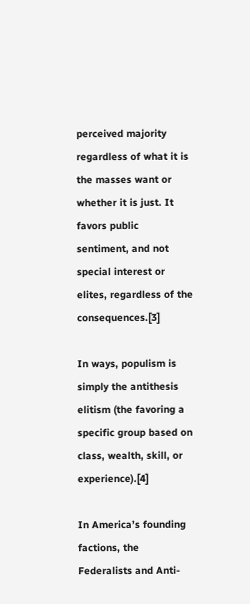perceived majority regardless of what it is the masses want or whether it is just. It favors public sentiment, and not special interest or elites, regardless of the consequences.[3]

In ways, populism is simply the antithesis elitism (the favoring a specific group based on class, wealth, skill, or experience).[4]

In America’s founding factions, the Federalists and Anti-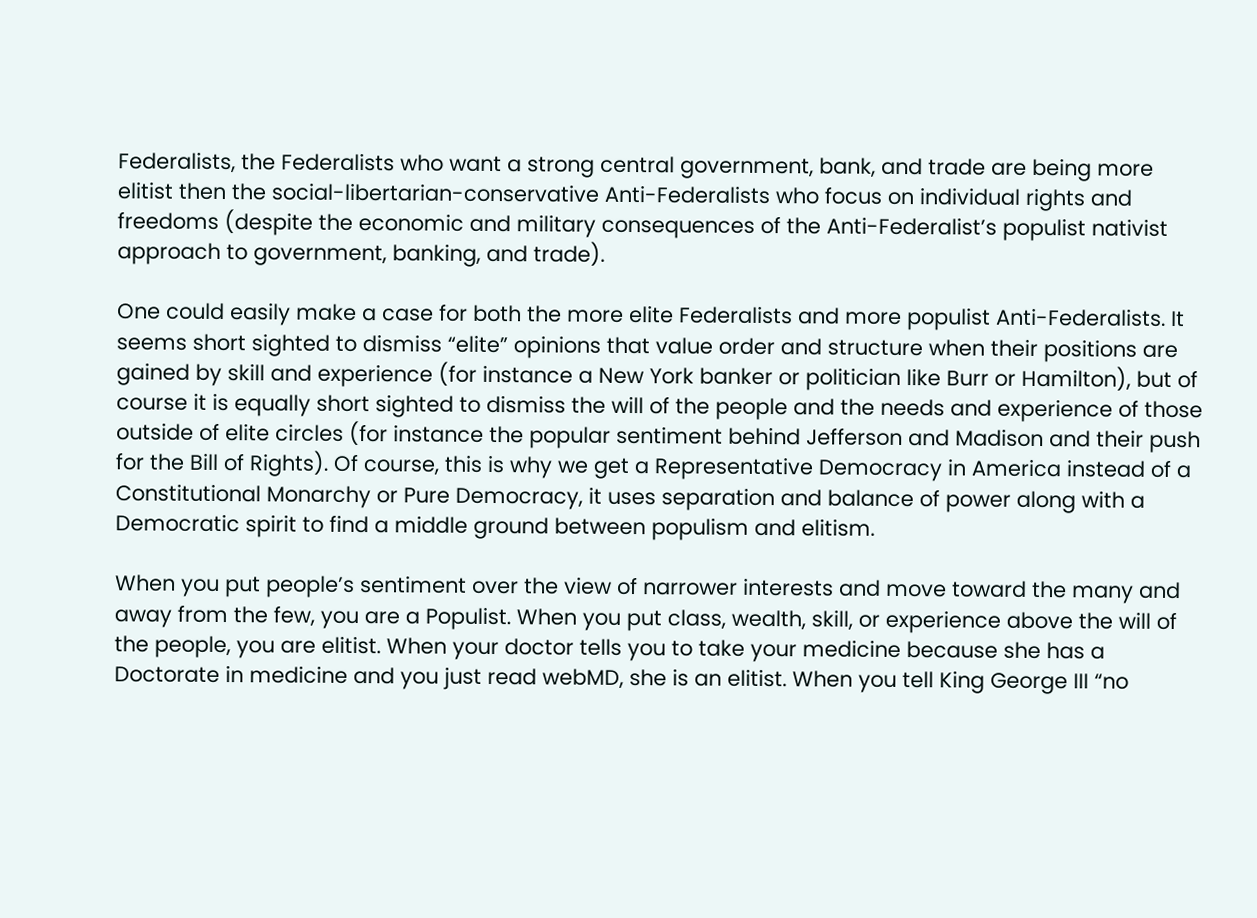Federalists, the Federalists who want a strong central government, bank, and trade are being more elitist then the social-libertarian-conservative Anti-Federalists who focus on individual rights and freedoms (despite the economic and military consequences of the Anti-Federalist’s populist nativist approach to government, banking, and trade).

One could easily make a case for both the more elite Federalists and more populist Anti-Federalists. It seems short sighted to dismiss “elite” opinions that value order and structure when their positions are gained by skill and experience (for instance a New York banker or politician like Burr or Hamilton), but of course it is equally short sighted to dismiss the will of the people and the needs and experience of those outside of elite circles (for instance the popular sentiment behind Jefferson and Madison and their push for the Bill of Rights). Of course, this is why we get a Representative Democracy in America instead of a Constitutional Monarchy or Pure Democracy, it uses separation and balance of power along with a Democratic spirit to find a middle ground between populism and elitism.

When you put people’s sentiment over the view of narrower interests and move toward the many and away from the few, you are a Populist. When you put class, wealth, skill, or experience above the will of the people, you are elitist. When your doctor tells you to take your medicine because she has a Doctorate in medicine and you just read webMD, she is an elitist. When you tell King George III “no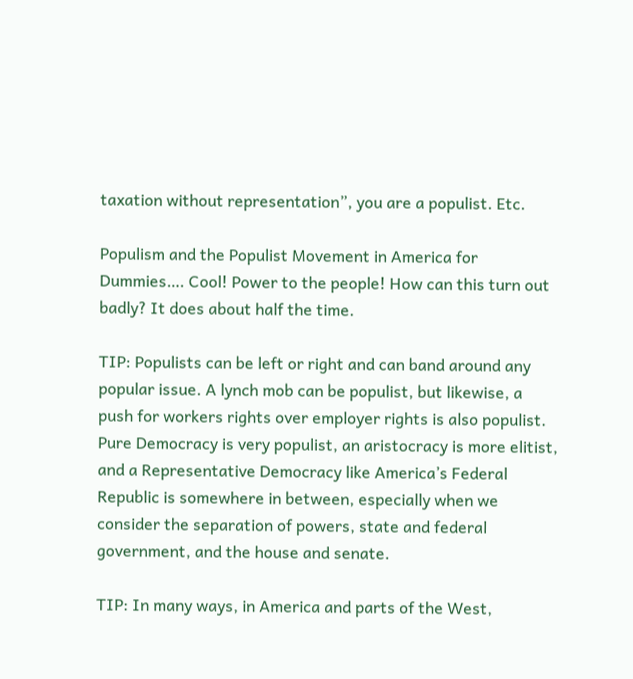taxation without representation”, you are a populist. Etc.

Populism and the Populist Movement in America for Dummies…. Cool! Power to the people! How can this turn out badly? It does about half the time.

TIP: Populists can be left or right and can band around any popular issue. A lynch mob can be populist, but likewise, a push for workers rights over employer rights is also populist. Pure Democracy is very populist, an aristocracy is more elitist, and a Representative Democracy like America’s Federal Republic is somewhere in between, especially when we consider the separation of powers, state and federal government, and the house and senate.

TIP: In many ways, in America and parts of the West,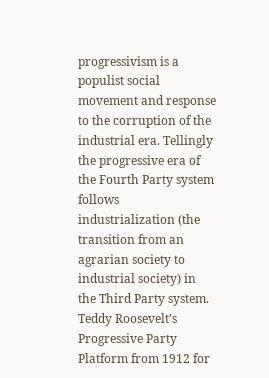progressivism is a populist social movement and response to the corruption of the industrial era. Tellingly the progressive era of the Fourth Party system follows industrialization (the transition from an agrarian society to industrial society) in the Third Party system. Teddy Roosevelt’s Progressive Party Platform from 1912 for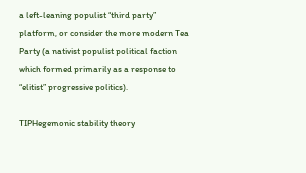a left-leaning populist “third party” platform, or consider the more modern Tea Party (a nativist populist political faction which formed primarily as a response to “elitist” progressive politics).

TIPHegemonic stability theory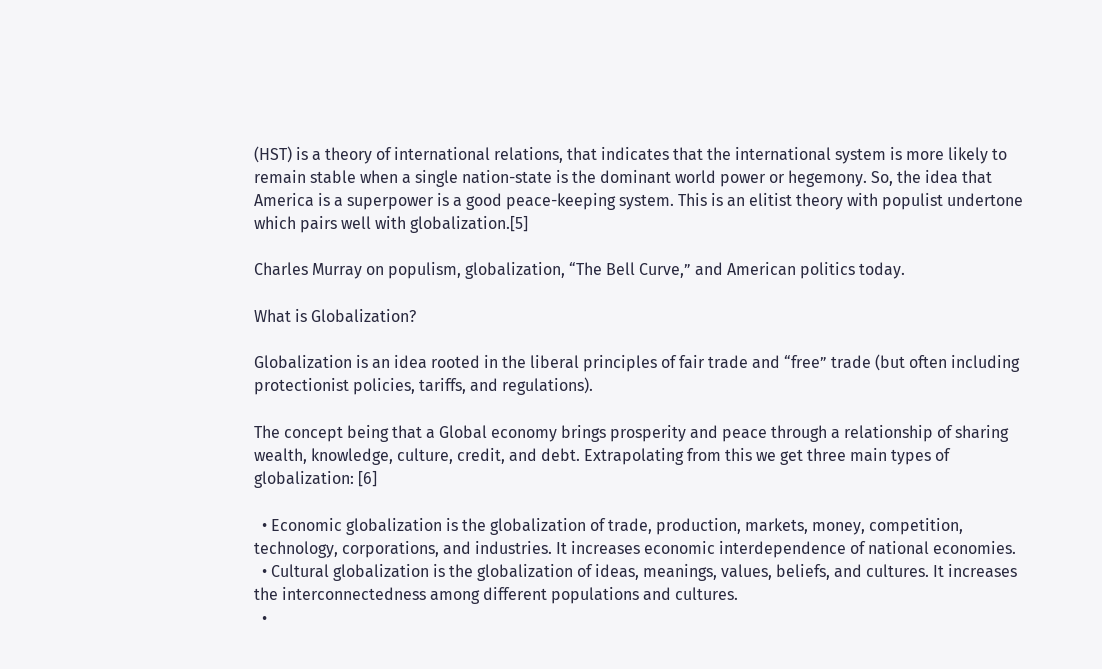(HST) is a theory of international relations, that indicates that the international system is more likely to remain stable when a single nation-state is the dominant world power or hegemony. So, the idea that America is a superpower is a good peace-keeping system. This is an elitist theory with populist undertone which pairs well with globalization.[5]

Charles Murray on populism, globalization, “The Bell Curve,” and American politics today.

What is Globalization?

Globalization is an idea rooted in the liberal principles of fair trade and “free” trade (but often including protectionist policies, tariffs, and regulations).

The concept being that a Global economy brings prosperity and peace through a relationship of sharing wealth, knowledge, culture, credit, and debt. Extrapolating from this we get three main types of globalization: [6]

  • Economic globalization is the globalization of trade, production, markets, money, competition, technology, corporations, and industries. It increases economic interdependence of national economies.
  • Cultural globalization is the globalization of ideas, meanings, values, beliefs, and cultures. It increases the interconnectedness among different populations and cultures.
  •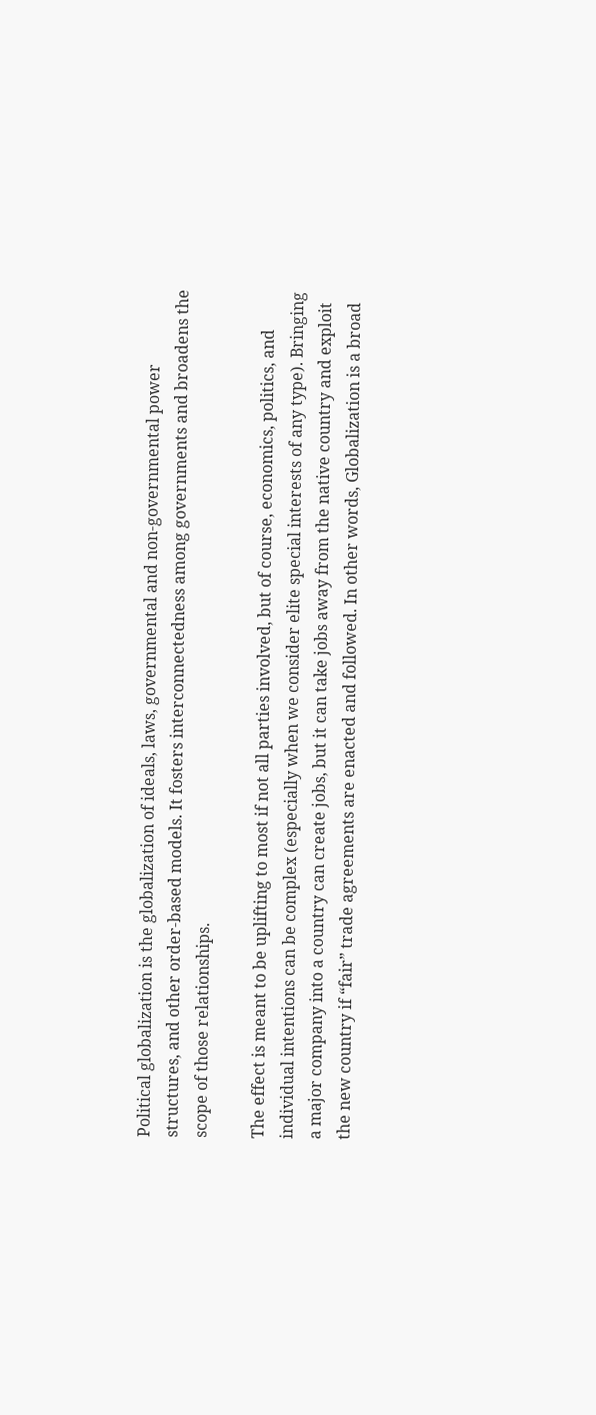Political globalization is the globalization of ideals, laws, governmental and non-governmental power structures, and other order-based models. It fosters interconnectedness among governments and broadens the scope of those relationships.

The effect is meant to be uplifting to most if not all parties involved, but of course, economics, politics, and individual intentions can be complex (especially when we consider elite special interests of any type). Bringing a major company into a country can create jobs, but it can take jobs away from the native country and exploit the new country if “fair” trade agreements are enacted and followed. In other words, Globalization is a broad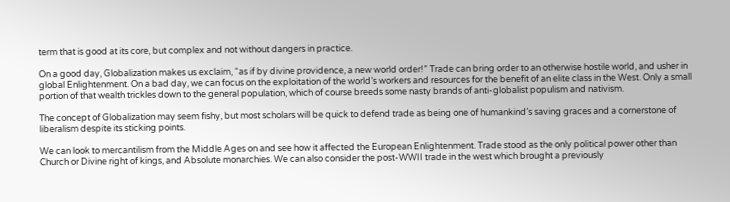term that is good at its core, but complex and not without dangers in practice.

On a good day, Globalization makes us exclaim, “as if by divine providence, a new world order!” Trade can bring order to an otherwise hostile world, and usher in global Enlightenment. On a bad day, we can focus on the exploitation of the world’s workers and resources for the benefit of an elite class in the West. Only a small portion of that wealth trickles down to the general population, which of course breeds some nasty brands of anti-globalist populism and nativism.

The concept of Globalization may seem fishy, but most scholars will be quick to defend trade as being one of humankind’s saving graces and a cornerstone of liberalism despite its sticking points.

We can look to mercantilism from the Middle Ages on and see how it affected the European Enlightenment. Trade stood as the only political power other than Church or Divine right of kings, and Absolute monarchies. We can also consider the post-WWII trade in the west which brought a previously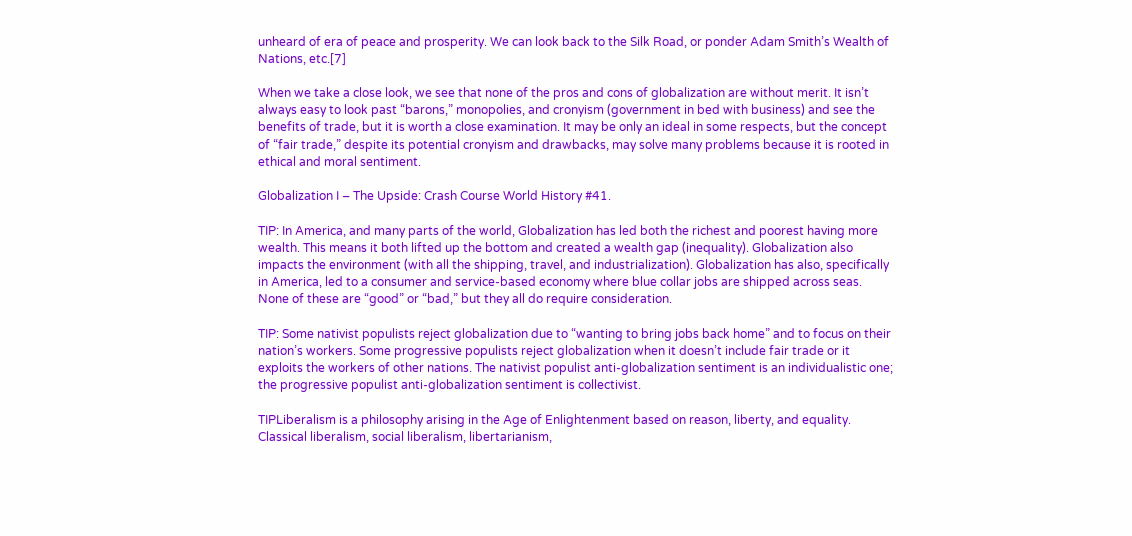unheard of era of peace and prosperity. We can look back to the Silk Road, or ponder Adam Smith’s Wealth of Nations, etc.[7]

When we take a close look, we see that none of the pros and cons of globalization are without merit. It isn’t always easy to look past “barons,” monopolies, and cronyism (government in bed with business) and see the benefits of trade, but it is worth a close examination. It may be only an ideal in some respects, but the concept of “fair trade,” despite its potential cronyism and drawbacks, may solve many problems because it is rooted in ethical and moral sentiment.

Globalization I – The Upside: Crash Course World History #41.

TIP: In America, and many parts of the world, Globalization has led both the richest and poorest having more wealth. This means it both lifted up the bottom and created a wealth gap (inequality). Globalization also impacts the environment (with all the shipping, travel, and industrialization). Globalization has also, specifically in America, led to a consumer and service-based economy where blue collar jobs are shipped across seas. None of these are “good” or “bad,” but they all do require consideration.

TIP: Some nativist populists reject globalization due to “wanting to bring jobs back home” and to focus on their nation’s workers. Some progressive populists reject globalization when it doesn’t include fair trade or it exploits the workers of other nations. The nativist populist anti-globalization sentiment is an individualistic one; the progressive populist anti-globalization sentiment is collectivist.

TIPLiberalism is a philosophy arising in the Age of Enlightenment based on reason, liberty, and equality. Classical liberalism, social liberalism, libertarianism,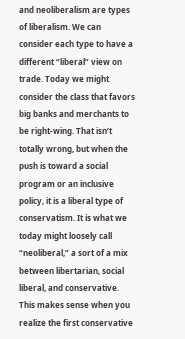and neoliberalism are types of liberalism. We can consider each type to have a different “liberal” view on trade. Today we might consider the class that favors big banks and merchants to be right-wing. That isn’t totally wrong, but when the push is toward a social program or an inclusive policy, it is a liberal type of conservatism. It is what we today might loosely call “neoliberal,” a sort of a mix between libertarian, social liberal, and conservative. This makes sense when you realize the first conservative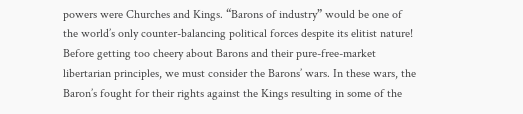powers were Churches and Kings. “Barons of industry” would be one of the world’s only counter-balancing political forces despite its elitist nature! Before getting too cheery about Barons and their pure-free-market libertarian principles, we must consider the Barons’ wars. In these wars, the Baron’s fought for their rights against the Kings resulting in some of the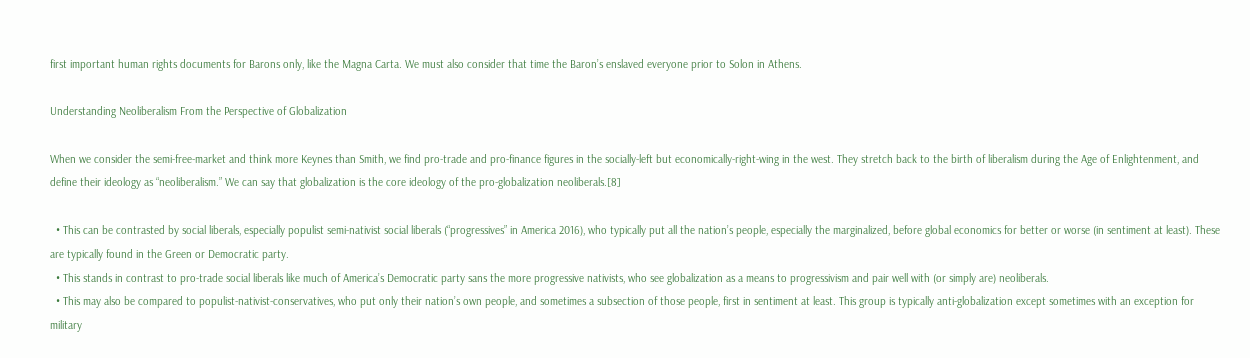first important human rights documents for Barons only, like the Magna Carta. We must also consider that time the Baron’s enslaved everyone prior to Solon in Athens.

Understanding Neoliberalism From the Perspective of Globalization

When we consider the semi-free-market and think more Keynes than Smith, we find pro-trade and pro-finance figures in the socially-left but economically-right-wing in the west. They stretch back to the birth of liberalism during the Age of Enlightenment, and define their ideology as “neoliberalism.” We can say that globalization is the core ideology of the pro-globalization neoliberals.[8]

  • This can be contrasted by social liberals, especially populist semi-nativist social liberals (“progressives” in America 2016), who typically put all the nation’s people, especially the marginalized, before global economics for better or worse (in sentiment at least). These are typically found in the Green or Democratic party.
  • This stands in contrast to pro-trade social liberals like much of America’s Democratic party sans the more progressive nativists, who see globalization as a means to progressivism and pair well with (or simply are) neoliberals.
  • This may also be compared to populist-nativist-conservatives, who put only their nation’s own people, and sometimes a subsection of those people, first in sentiment at least. This group is typically anti-globalization except sometimes with an exception for military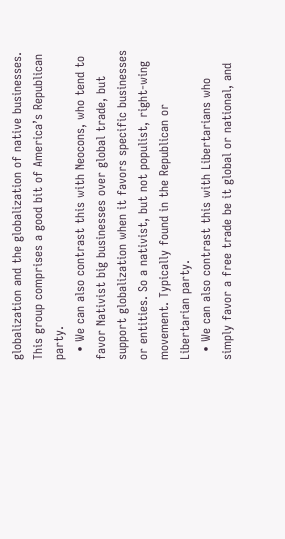globalization and the globalization of native businesses. This group comprises a good bit of America’s Republican party.
  • We can also contrast this with Neocons, who tend to favor Nativist big businesses over global trade, but support globalization when it favors specific businesses or entities. So a nativist, but not populist, right-wing movement. Typically found in the Republican or Libertarian party.
  • We can also contrast this with Libertarians who simply favor a free trade be it global or national, and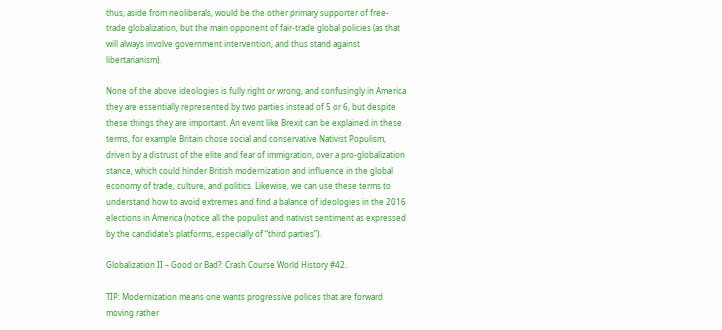thus, aside from neoliberals, would be the other primary supporter of free-trade globalization, but the main opponent of fair-trade global policies (as that will always involve government intervention, and thus stand against libertarianism).

None of the above ideologies is fully right or wrong, and confusingly in America they are essentially represented by two parties instead of 5 or 6, but despite these things they are important. An event like Brexit can be explained in these terms, for example Britain chose social and conservative Nativist Populism, driven by a distrust of the elite and fear of immigration, over a pro-globalization stance, which could hinder British modernization and influence in the global economy of trade, culture, and politics. Likewise, we can use these terms to understand how to avoid extremes and find a balance of ideologies in the 2016 elections in America (notice all the populist and nativist sentiment as expressed by the candidate’s platforms, especially of “third parties”).

Globalization II – Good or Bad?: Crash Course World History #42.

TIP: Modernization means one wants progressive polices that are forward moving rather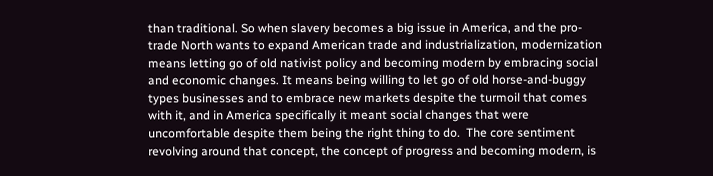than traditional. So when slavery becomes a big issue in America, and the pro-trade North wants to expand American trade and industrialization, modernization means letting go of old nativist policy and becoming modern by embracing social and economic changes. It means being willing to let go of old horse-and-buggy types businesses and to embrace new markets despite the turmoil that comes with it, and in America specifically it meant social changes that were uncomfortable despite them being the right thing to do.  The core sentiment revolving around that concept, the concept of progress and becoming modern, is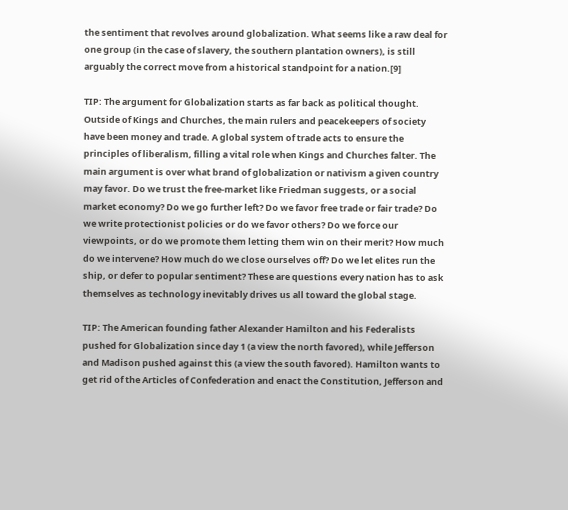the sentiment that revolves around globalization. What seems like a raw deal for one group (in the case of slavery, the southern plantation owners), is still arguably the correct move from a historical standpoint for a nation.[9]

TIP: The argument for Globalization starts as far back as political thought. Outside of Kings and Churches, the main rulers and peacekeepers of society have been money and trade. A global system of trade acts to ensure the principles of liberalism, filling a vital role when Kings and Churches falter. The main argument is over what brand of globalization or nativism a given country may favor. Do we trust the free-market like Friedman suggests, or a social market economy? Do we go further left? Do we favor free trade or fair trade? Do we write protectionist policies or do we favor others? Do we force our viewpoints, or do we promote them letting them win on their merit? How much do we intervene? How much do we close ourselves off? Do we let elites run the ship, or defer to popular sentiment? These are questions every nation has to ask themselves as technology inevitably drives us all toward the global stage.

TIP: The American founding father Alexander Hamilton and his Federalists pushed for Globalization since day 1 (a view the north favored), while Jefferson and Madison pushed against this (a view the south favored). Hamilton wants to get rid of the Articles of Confederation and enact the Constitution, Jefferson and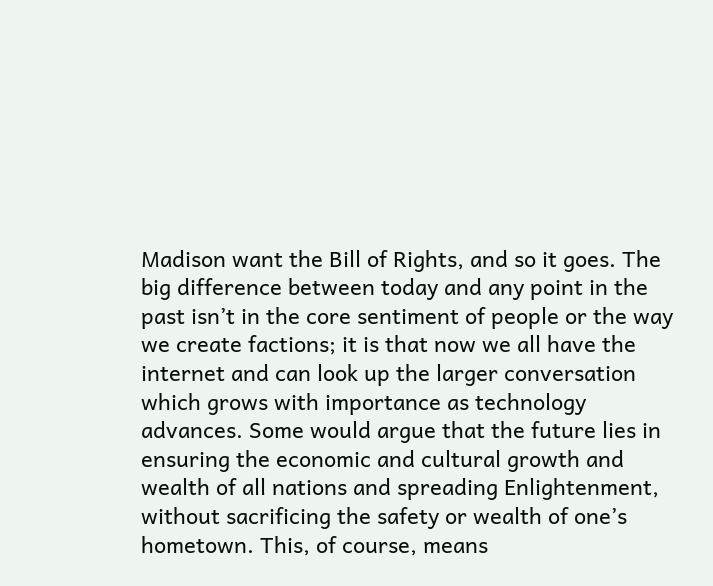Madison want the Bill of Rights, and so it goes. The big difference between today and any point in the past isn’t in the core sentiment of people or the way we create factions; it is that now we all have the internet and can look up the larger conversation which grows with importance as technology advances. Some would argue that the future lies in ensuring the economic and cultural growth and wealth of all nations and spreading Enlightenment, without sacrificing the safety or wealth of one’s hometown. This, of course, means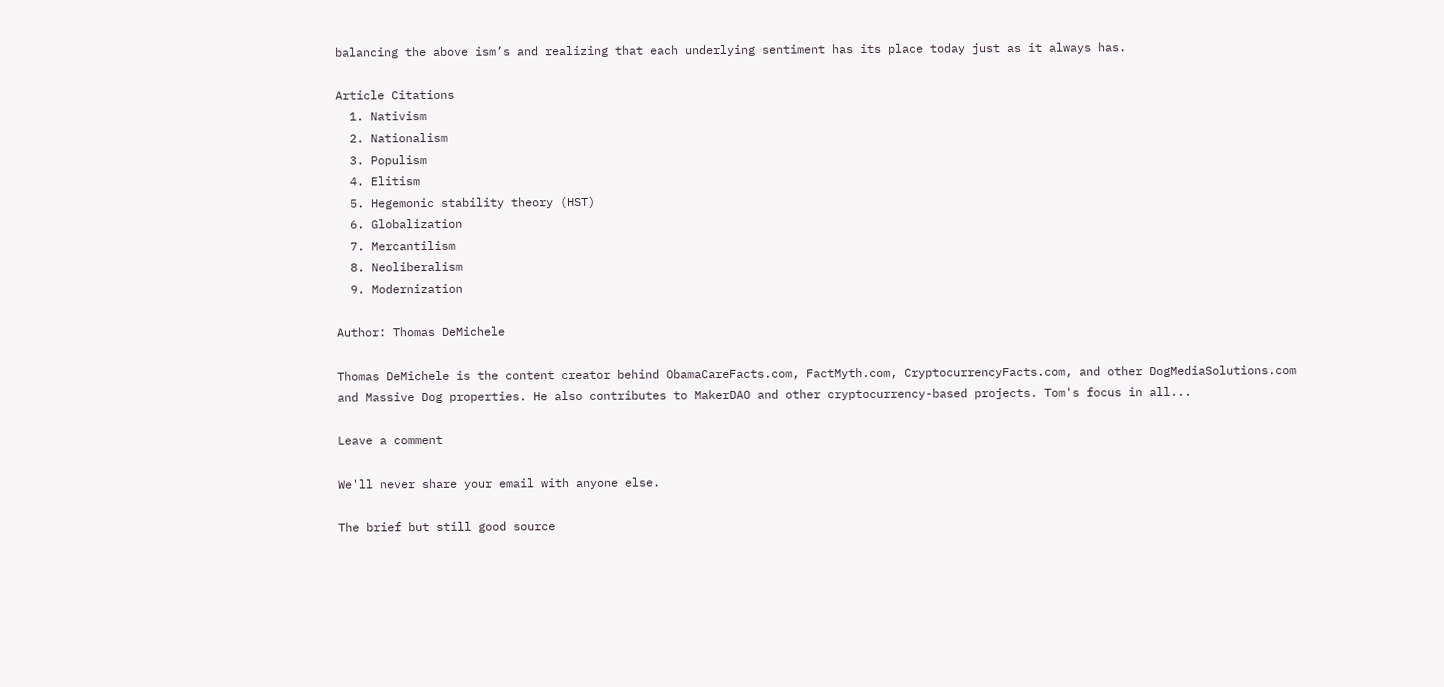balancing the above ism’s and realizing that each underlying sentiment has its place today just as it always has.

Article Citations
  1. Nativism
  2. Nationalism
  3. Populism
  4. Elitism
  5. Hegemonic stability theory (HST)
  6. Globalization
  7. Mercantilism
  8. Neoliberalism
  9. Modernization

Author: Thomas DeMichele

Thomas DeMichele is the content creator behind ObamaCareFacts.com, FactMyth.com, CryptocurrencyFacts.com, and other DogMediaSolutions.com and Massive Dog properties. He also contributes to MakerDAO and other cryptocurrency-based projects. Tom's focus in all...

Leave a comment

We'll never share your email with anyone else.

The brief but still good source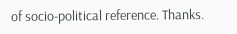of socio-political reference. Thanks.